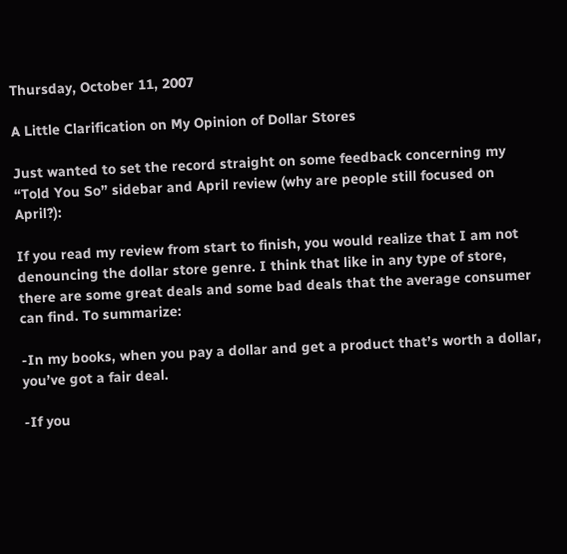Thursday, October 11, 2007

A Little Clarification on My Opinion of Dollar Stores

Just wanted to set the record straight on some feedback concerning my “Told You So” sidebar and April review (why are people still focused on April?):

If you read my review from start to finish, you would realize that I am not denouncing the dollar store genre. I think that like in any type of store, there are some great deals and some bad deals that the average consumer can find. To summarize:

-In my books, when you pay a dollar and get a product that’s worth a dollar, you’ve got a fair deal.

-If you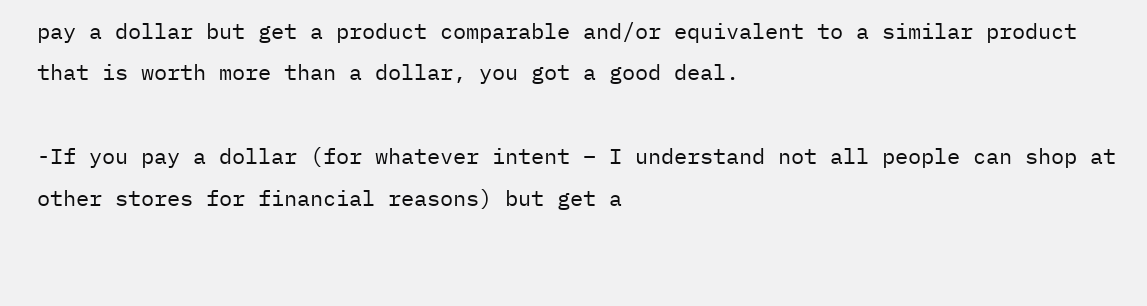pay a dollar but get a product comparable and/or equivalent to a similar product that is worth more than a dollar, you got a good deal.

-If you pay a dollar (for whatever intent – I understand not all people can shop at other stores for financial reasons) but get a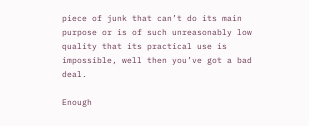piece of junk that can’t do its main purpose or is of such unreasonably low quality that its practical use is impossible, well then you’ve got a bad deal.

Enough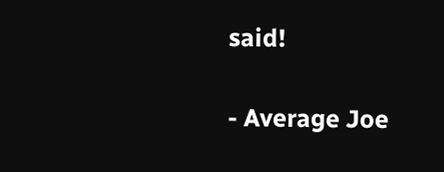said!

- Average Joe